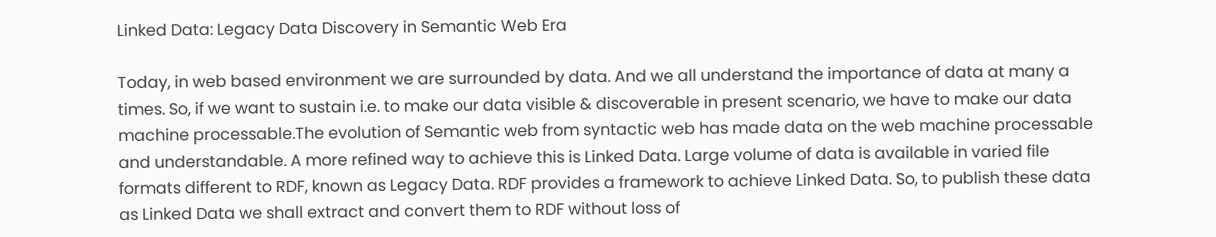Linked Data: Legacy Data Discovery in Semantic Web Era

Today, in web based environment we are surrounded by data. And we all understand the importance of data at many a times. So, if we want to sustain i.e. to make our data visible & discoverable in present scenario, we have to make our data machine processable.The evolution of Semantic web from syntactic web has made data on the web machine processable and understandable. A more refined way to achieve this is Linked Data. Large volume of data is available in varied file formats different to RDF, known as Legacy Data. RDF provides a framework to achieve Linked Data. So, to publish these data as Linked Data we shall extract and convert them to RDF without loss of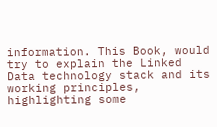information. This Book, would try to explain the Linked Data technology stack and its working principles, highlighting some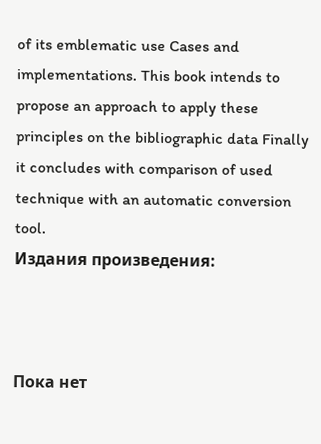of its emblematic use Cases and implementations. This book intends to propose an approach to apply these principles on the bibliographic data Finally it concludes with comparison of used technique with an automatic conversion tool.
Издания произведения:



Пока нет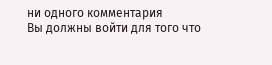ни одного комментария
Вы должны войти для того что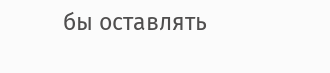бы оставлять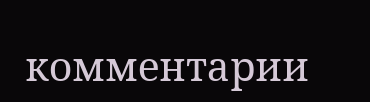комментарии